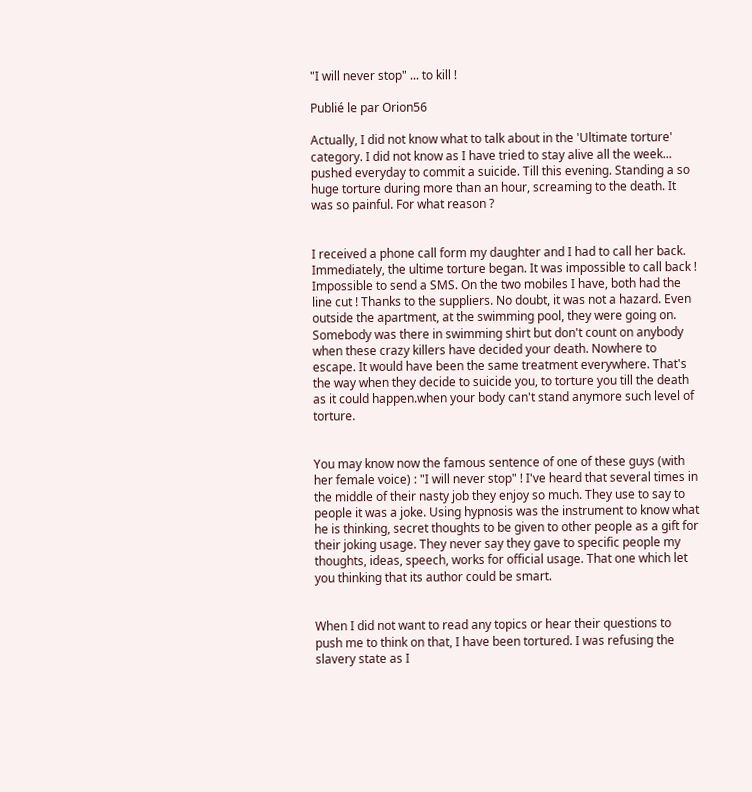"I will never stop" ... to kill !

Publié le par Orion56

Actually, I did not know what to talk about in the 'Ultimate torture' category. I did not know as I have tried to stay alive all the week... pushed everyday to commit a suicide. Till this evening. Standing a so huge torture during more than an hour, screaming to the death. It was so painful. For what reason ?


I received a phone call form my daughter and I had to call her back. Immediately, the ultime torture began. It was impossible to call back ! Impossible to send a SMS. On the two mobiles I have, both had the line cut ! Thanks to the suppliers. No doubt, it was not a hazard. Even outside the apartment, at the swimming pool, they were going on. Somebody was there in swimming shirt but don't count on anybody when these crazy killers have decided your death. Nowhere to escape. It would have been the same treatment everywhere. That's the way when they decide to suicide you, to torture you till the death as it could happen.when your body can't stand anymore such level of torture.


You may know now the famous sentence of one of these guys (with her female voice) : "I will never stop" ! I've heard that several times in the middle of their nasty job they enjoy so much. They use to say to people it was a joke. Using hypnosis was the instrument to know what he is thinking, secret thoughts to be given to other people as a gift for their joking usage. They never say they gave to specific people my thoughts, ideas, speech, works for official usage. That one which let you thinking that its author could be smart.


When I did not want to read any topics or hear their questions to push me to think on that, I have been tortured. I was refusing the slavery state as I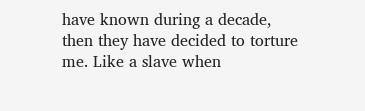have known during a decade, then they have decided to torture me. Like a slave when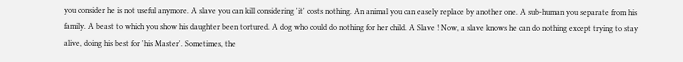you consider he is not useful anymore. A slave you can kill considering 'it' costs nothing. An animal you can easely replace by another one. A sub-human you separate from his family. A beast to which you show his daughter been tortured. A dog who could do nothing for her child. A Slave ! Now, a slave knows he can do nothing except trying to stay alive, doing his best for 'his Master'. Sometimes, the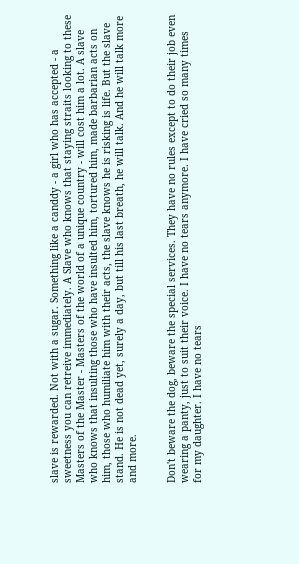slave is rewarded. Not with a sugar. Something like a canddy - a girl who has accepted - a sweetness you can retreive immediately. A Slave who knows that staying straits looking to these Masters of the Master - Masters of the world of a unique country - will cost him a lot. A slave who knows that insulting those who have insulted him, tortured him, made barbarian acts on him, those who humiliate him with their acts, the slave knows he is risking is life. But the slave stand. He is not dead yet, surely a day, but till his last breath, he will talk. And he will talk more and more.


Don't beware the dog, beware the special services. They have no rules except to do their job even wearing a panty, just to suit their voice. I have no tears anymore. I have cried so many times for my daughter. I have no tears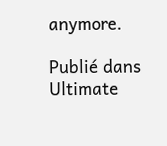anymore.

Publié dans Ultimate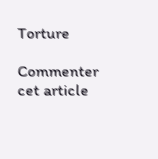Torture

Commenter cet article